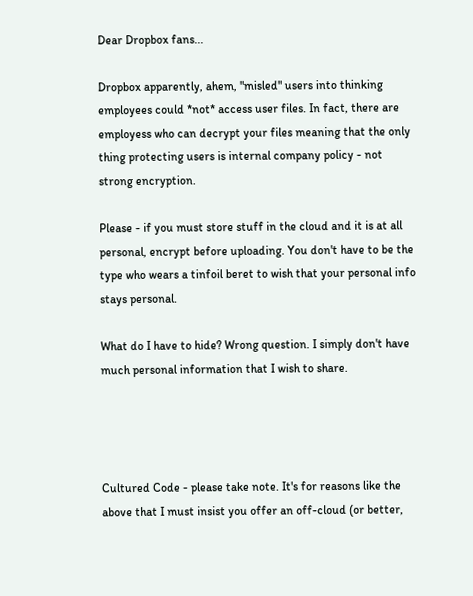Dear Dropbox fans...

Dropbox apparently, ahem, "misled" users into thinking employees could *not* access user files. In fact, there are employess who can decrypt your files meaning that the only thing protecting users is internal company policy - not strong encryption.

Please - if you must store stuff in the cloud and it is at all personal, encrypt before uploading. You don't have to be the type who wears a tinfoil beret to wish that your personal info stays personal.

What do I have to hide? Wrong question. I simply don't have much personal information that I wish to share.




Cultured Code - please take note. It's for reasons like the above that I must insist you offer an off-cloud (or better,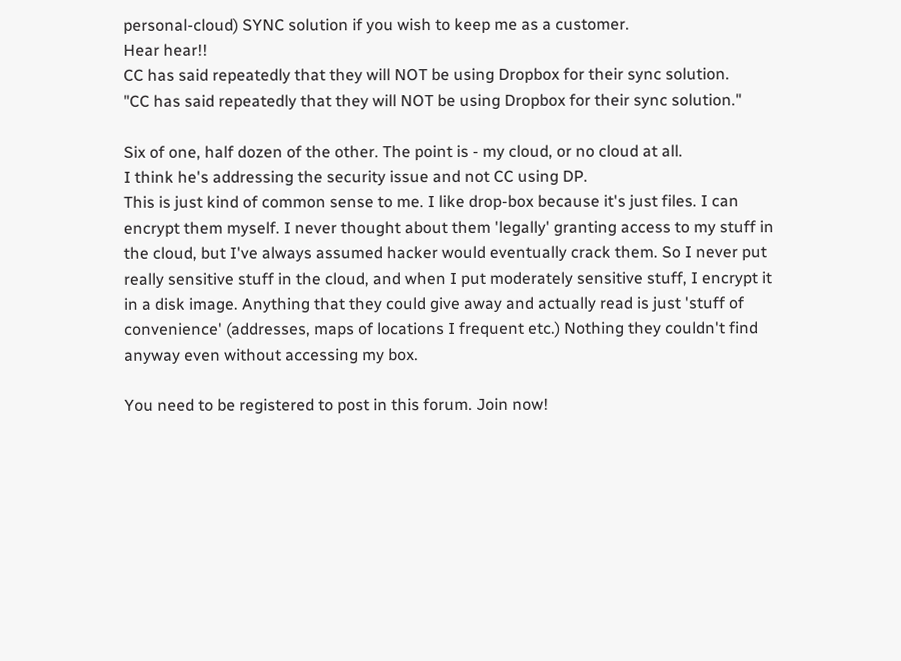personal-cloud) SYNC solution if you wish to keep me as a customer.
Hear hear!!
CC has said repeatedly that they will NOT be using Dropbox for their sync solution.
"CC has said repeatedly that they will NOT be using Dropbox for their sync solution."

Six of one, half dozen of the other. The point is - my cloud, or no cloud at all.
I think he's addressing the security issue and not CC using DP.
This is just kind of common sense to me. I like drop-box because it's just files. I can encrypt them myself. I never thought about them 'legally' granting access to my stuff in the cloud, but I've always assumed hacker would eventually crack them. So I never put really sensitive stuff in the cloud, and when I put moderately sensitive stuff, I encrypt it in a disk image. Anything that they could give away and actually read is just 'stuff of convenience' (addresses, maps of locations I frequent etc.) Nothing they couldn't find anyway even without accessing my box.

You need to be registered to post in this forum. Join now!